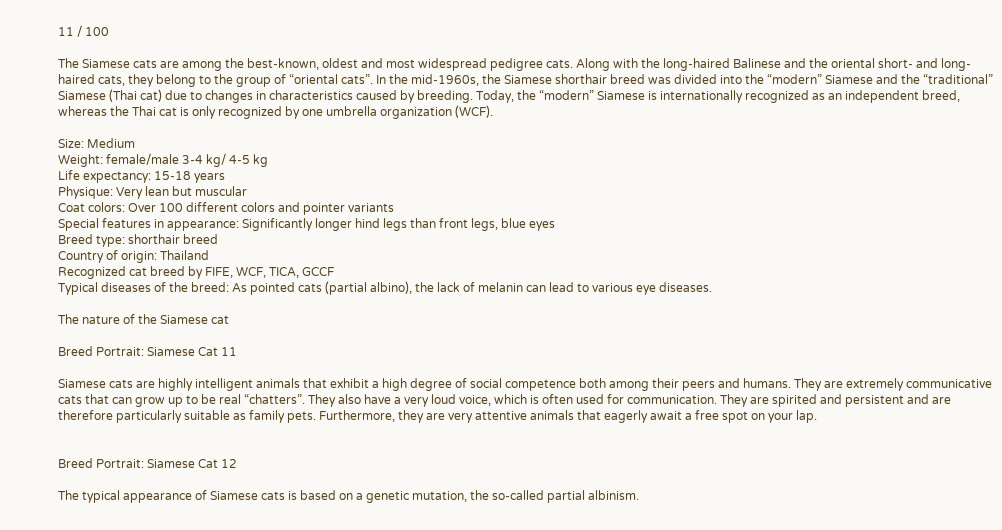11 / 100

The Siamese cats are among the best-known, oldest and most widespread pedigree cats. Along with the long-haired Balinese and the oriental short- and long-haired cats, they belong to the group of “oriental cats”. In the mid-1960s, the Siamese shorthair breed was divided into the “modern” Siamese and the “traditional” Siamese (Thai cat) due to changes in characteristics caused by breeding. Today, the “modern” Siamese is internationally recognized as an independent breed, whereas the Thai cat is only recognized by one umbrella organization (WCF).

Size: Medium
Weight: female/male 3-4 kg/ 4-5 kg
Life expectancy: 15-18 years
Physique: Very lean but muscular
Coat colors: Over 100 different colors and pointer variants
Special features in appearance: Significantly longer hind legs than front legs, blue eyes
Breed type: shorthair breed
Country of origin: Thailand
Recognized cat breed by FIFE, WCF, TICA, GCCF
Typical diseases of the breed: As pointed cats (partial albino), the lack of melanin can lead to various eye diseases.

The nature of the Siamese cat

Breed Portrait: Siamese Cat 11

Siamese cats are highly intelligent animals that exhibit a high degree of social competence both among their peers and humans. They are extremely communicative cats that can grow up to be real “chatters”. They also have a very loud voice, which is often used for communication. They are spirited and persistent and are therefore particularly suitable as family pets. Furthermore, they are very attentive animals that eagerly await a free spot on your lap.


Breed Portrait: Siamese Cat 12

The typical appearance of Siamese cats is based on a genetic mutation, the so-called partial albinism.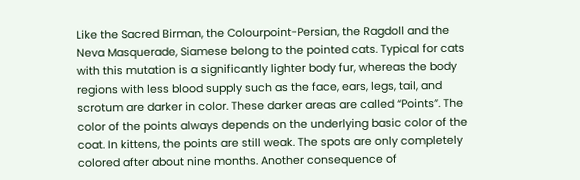Like the Sacred Birman, the Colourpoint-Persian, the Ragdoll and the Neva Masquerade, Siamese belong to the pointed cats. Typical for cats with this mutation is a significantly lighter body fur, whereas the body regions with less blood supply such as the face, ears, legs, tail, and scrotum are darker in color. These darker areas are called “Points”. The color of the points always depends on the underlying basic color of the coat. In kittens, the points are still weak. The spots are only completely colored after about nine months. Another consequence of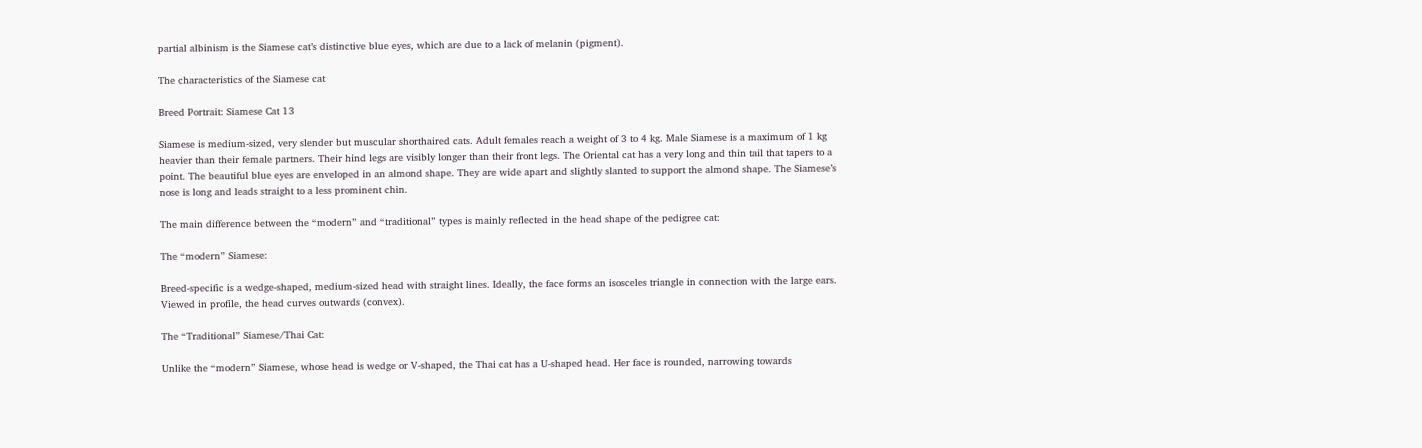partial albinism is the Siamese cat’s distinctive blue eyes, which are due to a lack of melanin (pigment).

The characteristics of the Siamese cat

Breed Portrait: Siamese Cat 13

Siamese is medium-sized, very slender but muscular shorthaired cats. Adult females reach a weight of 3 to 4 kg. Male Siamese is a maximum of 1 kg heavier than their female partners. Their hind legs are visibly longer than their front legs. The Oriental cat has a very long and thin tail that tapers to a point. The beautiful blue eyes are enveloped in an almond shape. They are wide apart and slightly slanted to support the almond shape. The Siamese’s nose is long and leads straight to a less prominent chin.

The main difference between the “modern” and “traditional” types is mainly reflected in the head shape of the pedigree cat:

The “modern” Siamese:

Breed-specific is a wedge-shaped, medium-sized head with straight lines. Ideally, the face forms an isosceles triangle in connection with the large ears. Viewed in profile, the head curves outwards (convex).

The “Traditional” Siamese/Thai Cat:

Unlike the “modern” Siamese, whose head is wedge or V-shaped, the Thai cat has a U-shaped head. Her face is rounded, narrowing towards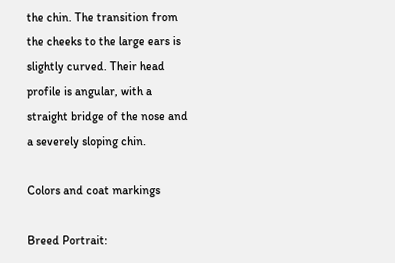the chin. The transition from the cheeks to the large ears is slightly curved. Their head profile is angular, with a straight bridge of the nose and a severely sloping chin.

Colors and coat markings

Breed Portrait: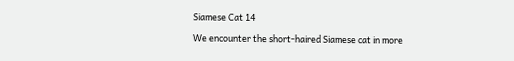Siamese Cat 14

We encounter the short-haired Siamese cat in more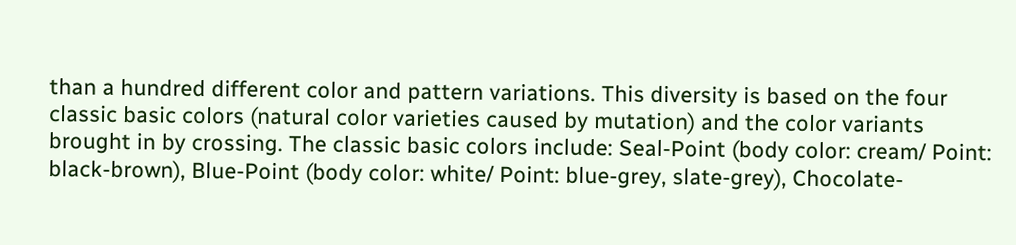than a hundred different color and pattern variations. This diversity is based on the four classic basic colors (natural color varieties caused by mutation) and the color variants brought in by crossing. The classic basic colors include: Seal-Point (body color: cream/ Point: black-brown), Blue-Point (body color: white/ Point: blue-grey, slate-grey), Chocolate-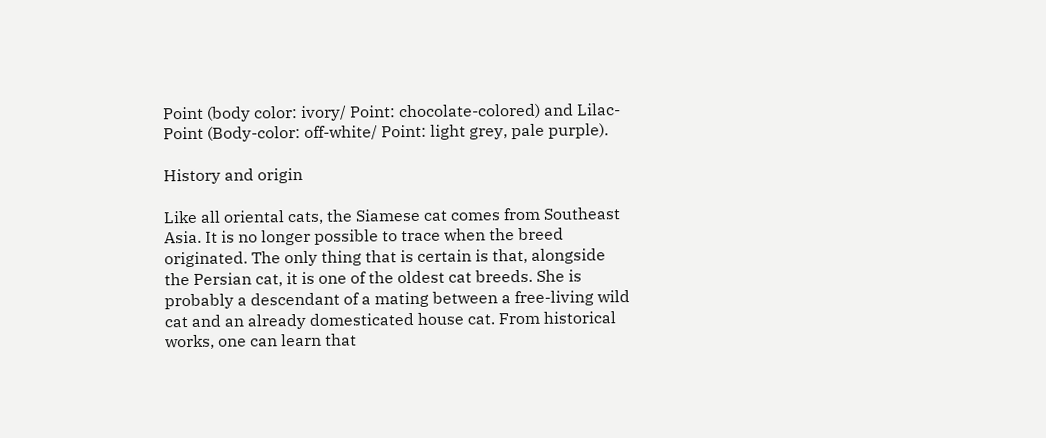Point (body color: ivory/ Point: chocolate-colored) and Lilac-Point (Body-color: off-white/ Point: light grey, pale purple).

History and origin

Like all oriental cats, the Siamese cat comes from Southeast Asia. It is no longer possible to trace when the breed originated. The only thing that is certain is that, alongside the Persian cat, it is one of the oldest cat breeds. She is probably a descendant of a mating between a free-living wild cat and an already domesticated house cat. From historical works, one can learn that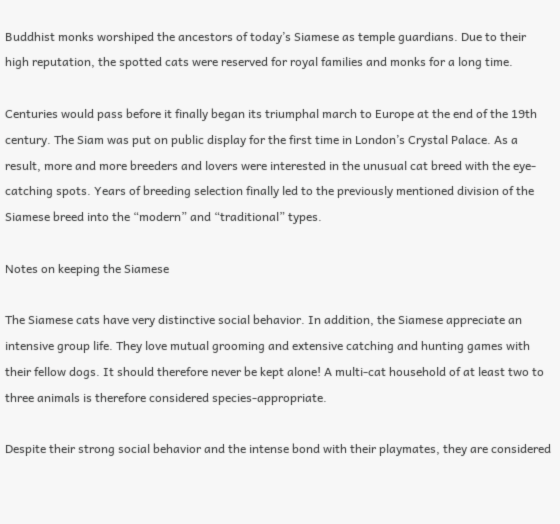Buddhist monks worshiped the ancestors of today’s Siamese as temple guardians. Due to their high reputation, the spotted cats were reserved for royal families and monks for a long time.

Centuries would pass before it finally began its triumphal march to Europe at the end of the 19th century. The Siam was put on public display for the first time in London’s Crystal Palace. As a result, more and more breeders and lovers were interested in the unusual cat breed with the eye-catching spots. Years of breeding selection finally led to the previously mentioned division of the Siamese breed into the “modern” and “traditional” types.

Notes on keeping the Siamese

The Siamese cats have very distinctive social behavior. In addition, the Siamese appreciate an intensive group life. They love mutual grooming and extensive catching and hunting games with their fellow dogs. It should therefore never be kept alone! A multi-cat household of at least two to three animals is therefore considered species-appropriate.

Despite their strong social behavior and the intense bond with their playmates, they are considered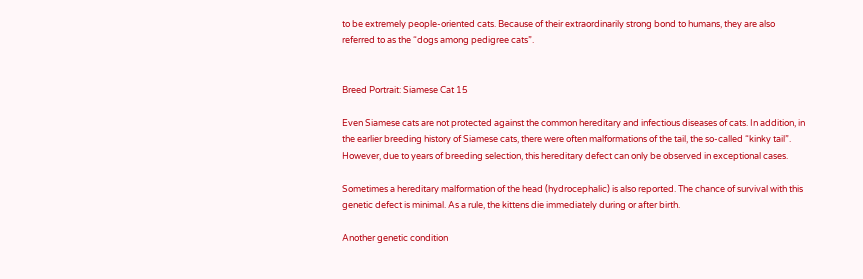to be extremely people-oriented cats. Because of their extraordinarily strong bond to humans, they are also referred to as the “dogs among pedigree cats”.


Breed Portrait: Siamese Cat 15

Even Siamese cats are not protected against the common hereditary and infectious diseases of cats. In addition, in the earlier breeding history of Siamese cats, there were often malformations of the tail, the so-called “kinky tail”. However, due to years of breeding selection, this hereditary defect can only be observed in exceptional cases.

Sometimes a hereditary malformation of the head (hydrocephalic) is also reported. The chance of survival with this genetic defect is minimal. As a rule, the kittens die immediately during or after birth.

Another genetic condition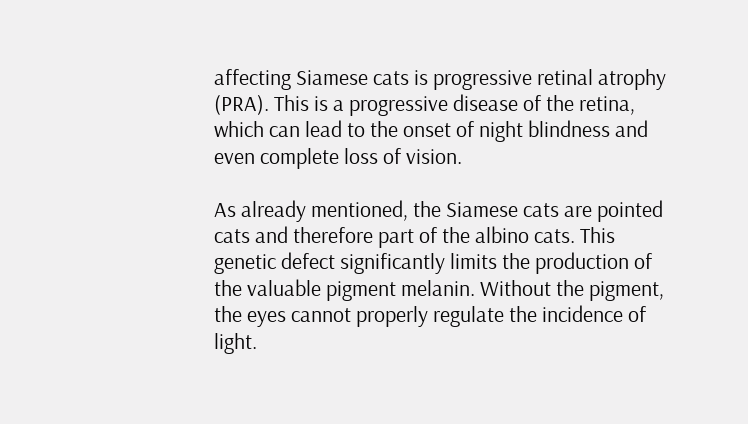affecting Siamese cats is progressive retinal atrophy (PRA). This is a progressive disease of the retina, which can lead to the onset of night blindness and even complete loss of vision.

As already mentioned, the Siamese cats are pointed cats and therefore part of the albino cats. This genetic defect significantly limits the production of the valuable pigment melanin. Without the pigment, the eyes cannot properly regulate the incidence of light.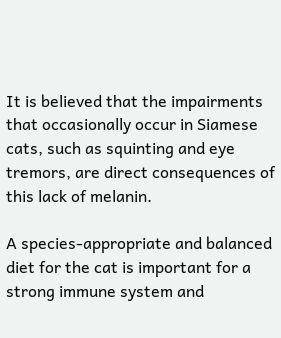It is believed that the impairments that occasionally occur in Siamese cats, such as squinting and eye tremors, are direct consequences of this lack of melanin.

A species-appropriate and balanced diet for the cat is important for a strong immune system and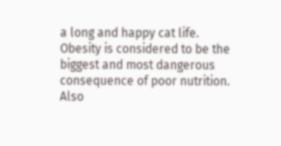a long and happy cat life. Obesity is considered to be the biggest and most dangerous consequence of poor nutrition. Also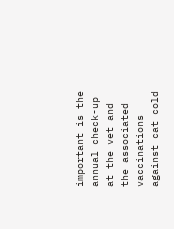important is the annual check-up at the vet and the associated vaccinations against cat cold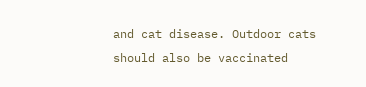and cat disease. Outdoor cats should also be vaccinated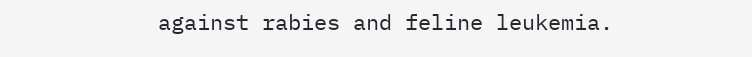against rabies and feline leukemia.